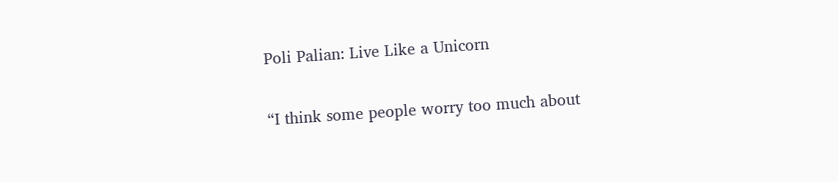Poli Palian: Live Like a Unicorn

“I think some people worry too much about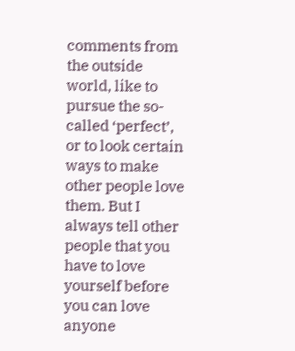comments from the outside world, like to pursue the so-called ‘perfect’, or to look certain ways to make other people love them. But I always tell other people that you have to love yourself before you can love anyone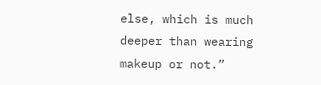else, which is much deeper than wearing makeup or not.”